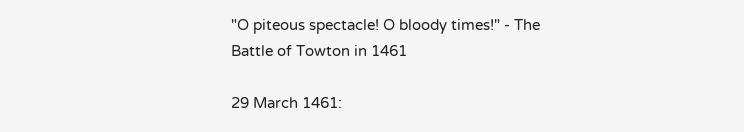"O piteous spectacle! O bloody times!" - The Battle of Towton in 1461

29 March 1461: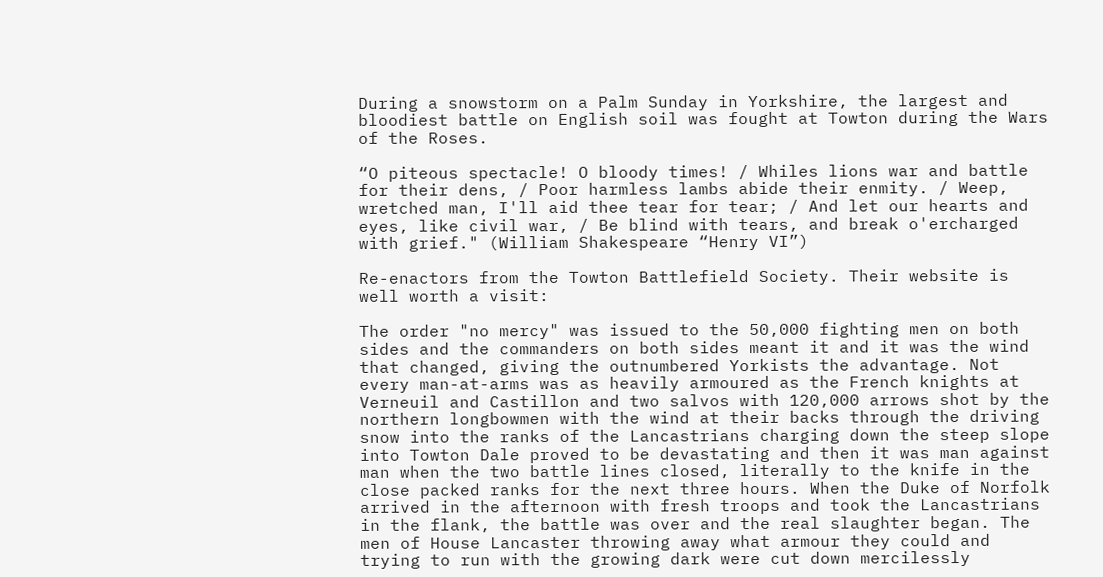During a snowstorm on a Palm Sunday in Yorkshire, the largest and bloodiest battle on English soil was fought at Towton during the Wars of the Roses.

“O piteous spectacle! O bloody times! / Whiles lions war and battle for their dens, / Poor harmless lambs abide their enmity. / Weep, wretched man, I'll aid thee tear for tear; / And let our hearts and eyes, like civil war, / Be blind with tears, and break o'ercharged with grief." (William Shakespeare “Henry VI”)

Re-enactors from the Towton Battlefield Society. Their website is well worth a visit:

The order "no mercy" was issued to the 50,000 fighting men on both sides and the commanders on both sides meant it and it was the wind that changed, giving the outnumbered Yorkists the advantage. Not every man-at-arms was as heavily armoured as the French knights at Verneuil and Castillon and two salvos with 120,000 arrows shot by the northern longbowmen with the wind at their backs through the driving snow into the ranks of the Lancastrians charging down the steep slope into Towton Dale proved to be devastating and then it was man against man when the two battle lines closed, literally to the knife in the close packed ranks for the next three hours. When the Duke of Norfolk arrived in the afternoon with fresh troops and took the Lancastrians in the flank, the battle was over and the real slaughter began. The men of House Lancaster throwing away what armour they could and trying to run with the growing dark were cut down mercilessly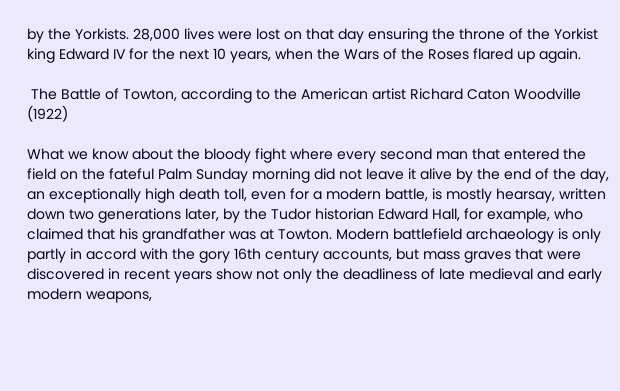by the Yorkists. 28,000 lives were lost on that day ensuring the throne of the Yorkist king Edward IV for the next 10 years, when the Wars of the Roses flared up again.

 The Battle of Towton, according to the American artist Richard Caton Woodville (1922)

What we know about the bloody fight where every second man that entered the field on the fateful Palm Sunday morning did not leave it alive by the end of the day, an exceptionally high death toll, even for a modern battle, is mostly hearsay, written down two generations later, by the Tudor historian Edward Hall, for example, who claimed that his grandfather was at Towton. Modern battlefield archaeology is only partly in accord with the gory 16th century accounts, but mass graves that were discovered in recent years show not only the deadliness of late medieval and early modern weapons,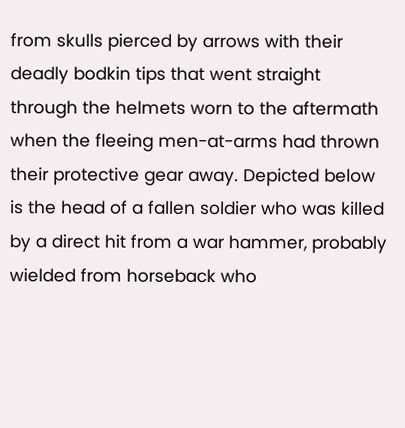from skulls pierced by arrows with their deadly bodkin tips that went straight through the helmets worn to the aftermath when the fleeing men-at-arms had thrown their protective gear away. Depicted below is the head of a fallen soldier who was killed by a direct hit from a war hammer, probably wielded from horseback who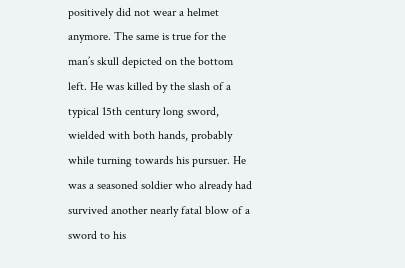positively did not wear a helmet anymore. The same is true for the man’s skull depicted on the bottom left. He was killed by the slash of a typical 15th century long sword, wielded with both hands, probably while turning towards his pursuer. He was a seasoned soldier who already had survived another nearly fatal blow of a sword to his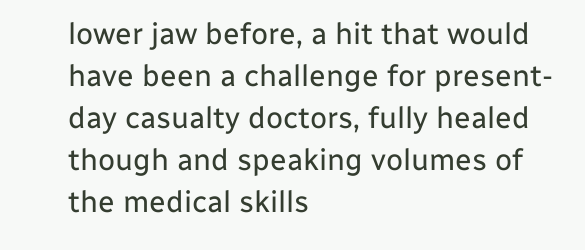lower jaw before, a hit that would have been a challenge for present-day casualty doctors, fully healed though and speaking volumes of the medical skills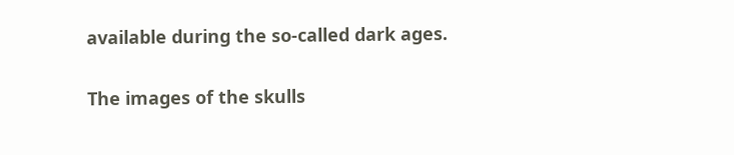available during the so-called dark ages.

The images of the skulls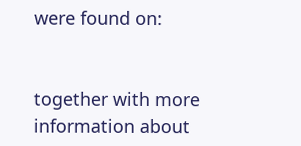were found on:


together with more information about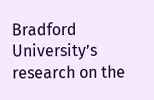Bradford University’s research on the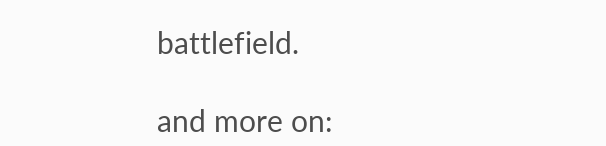battlefield.

and more on: